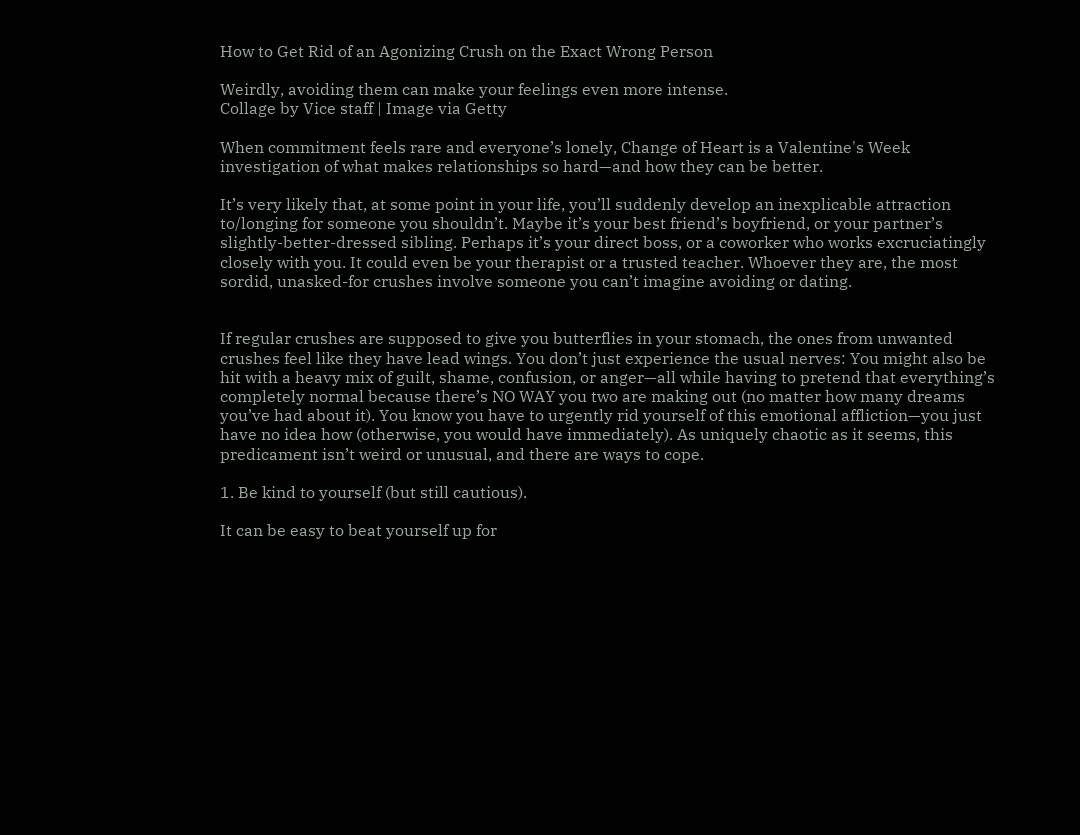How to Get Rid of an Agonizing Crush on the Exact Wrong Person

Weirdly, avoiding them can make your feelings even more intense.
Collage by Vice staff | Image via Getty

When commitment feels rare and everyone’s lonely, Change of Heart is a Valentine's Week investigation of what makes relationships so hard—and how they can be better.

It’s very likely that, at some point in your life, you’ll suddenly develop an inexplicable attraction to/longing for someone you shouldn’t. Maybe it’s your best friend’s boyfriend, or your partner’s slightly-better-dressed sibling. Perhaps it’s your direct boss, or a coworker who works excruciatingly closely with you. It could even be your therapist or a trusted teacher. Whoever they are, the most sordid, unasked-for crushes involve someone you can’t imagine avoiding or dating.


If regular crushes are supposed to give you butterflies in your stomach, the ones from unwanted crushes feel like they have lead wings. You don’t just experience the usual nerves: You might also be hit with a heavy mix of guilt, shame, confusion, or anger—all while having to pretend that everything’s completely normal because there’s NO WAY you two are making out (no matter how many dreams you’ve had about it). You know you have to urgently rid yourself of this emotional affliction—you just have no idea how (otherwise, you would have immediately). As uniquely chaotic as it seems, this predicament isn’t weird or unusual, and there are ways to cope.

1. Be kind to yourself (but still cautious).

It can be easy to beat yourself up for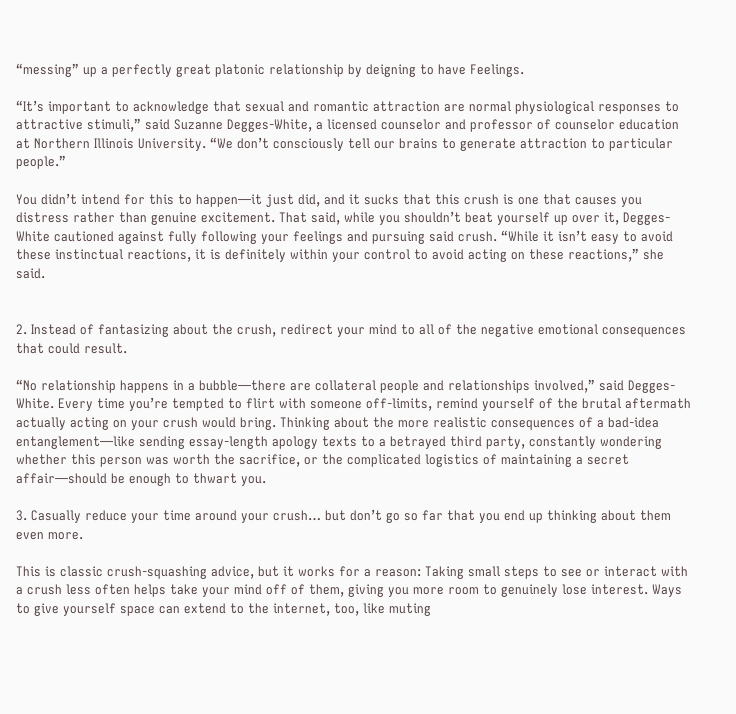“messing” up a perfectly great platonic relationship by deigning to have Feelings.

“It’s important to acknowledge that sexual and romantic attraction are normal physiological responses to attractive stimuli,” said Suzanne Degges-White, a licensed counselor and professor of counselor education at Northern Illinois University. “We don’t consciously tell our brains to generate attraction to particular people.”

You didn’t intend for this to happen—it just did, and it sucks that this crush is one that causes you distress rather than genuine excitement. That said, while you shouldn’t beat yourself up over it, Degges-White cautioned against fully following your feelings and pursuing said crush. “While it isn’t easy to avoid these instinctual reactions, it is definitely within your control to avoid acting on these reactions,” she said.


2. Instead of fantasizing about the crush, redirect your mind to all of the negative emotional consequences that could result.

“No relationship happens in a bubble—there are collateral people and relationships involved,” said Degges-White. Every time you’re tempted to flirt with someone off-limits, remind yourself of the brutal aftermath actually acting on your crush would bring. Thinking about the more realistic consequences of a bad-idea entanglement—like sending essay-length apology texts to a betrayed third party, constantly wondering whether this person was worth the sacrifice, or the complicated logistics of maintaining a secret affair—should be enough to thwart you.

3. Casually reduce your time around your crush… but don’t go so far that you end up thinking about them even more.

This is classic crush-squashing advice, but it works for a reason: Taking small steps to see or interact with a crush less often helps take your mind off of them, giving you more room to genuinely lose interest. Ways to give yourself space can extend to the internet, too, like muting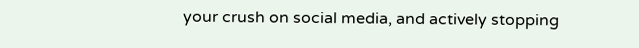your crush on social media, and actively stopping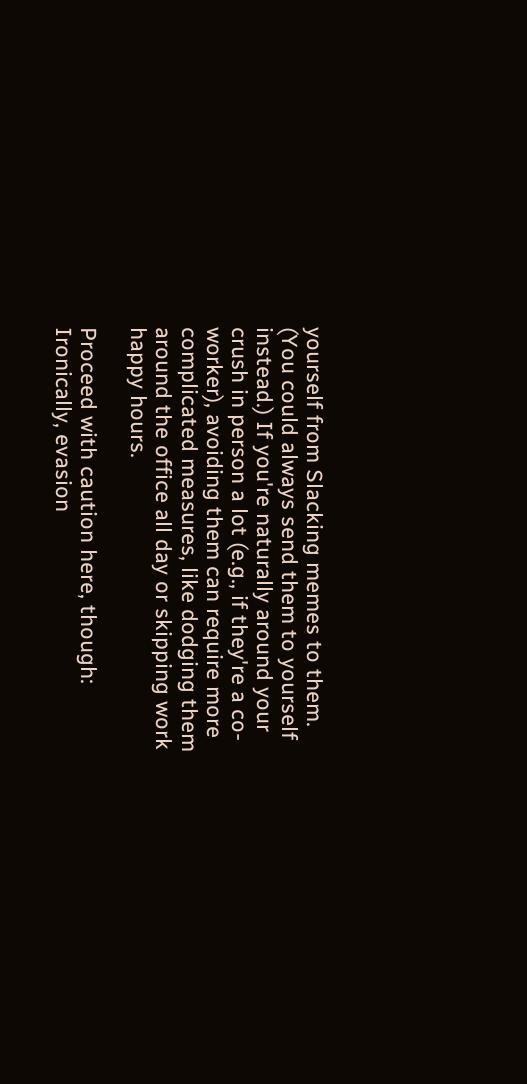yourself from Slacking memes to them. (You could always send them to yourself instead.) If you're naturally around your crush in person a lot (e.g., if they're a co-worker), avoiding them can require more complicated measures, like dodging them around the office all day or skipping work happy hours.

Proceed with caution here, though: Ironically, evasion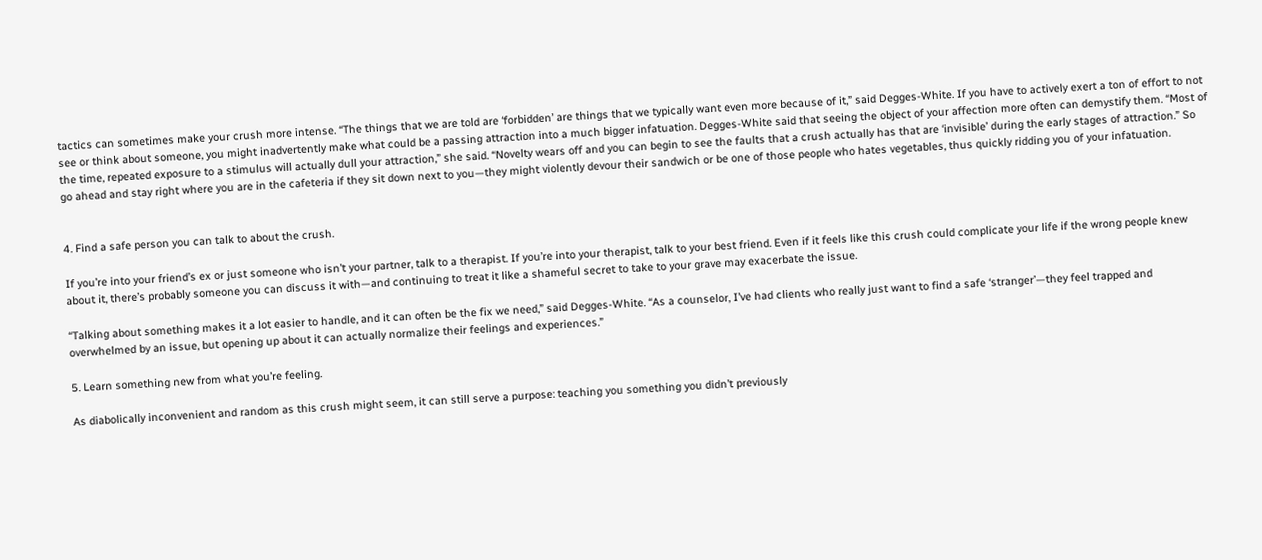tactics can sometimes make your crush more intense. “The things that we are told are ‘forbidden’ are things that we typically want even more because of it,” said Degges-White. If you have to actively exert a ton of effort to not see or think about someone, you might inadvertently make what could be a passing attraction into a much bigger infatuation. Degges-White said that seeing the object of your affection more often can demystify them. “Most of the time, repeated exposure to a stimulus will actually dull your attraction,” she said. “Novelty wears off and you can begin to see the faults that a crush actually has that are ‘invisible’ during the early stages of attraction.” So go ahead and stay right where you are in the cafeteria if they sit down next to you—they might violently devour their sandwich or be one of those people who hates vegetables, thus quickly ridding you of your infatuation.


4. Find a safe person you can talk to about the crush.

If you’re into your friend’s ex or just someone who isn’t your partner, talk to a therapist. If you’re into your therapist, talk to your best friend. Even if it feels like this crush could complicate your life if the wrong people knew about it, there’s probably someone you can discuss it with—and continuing to treat it like a shameful secret to take to your grave may exacerbate the issue.

“Talking about something makes it a lot easier to handle, and it can often be the fix we need,” said Degges-White. “As a counselor, I’ve had clients who really just want to find a safe ‘stranger’—they feel trapped and overwhelmed by an issue, but opening up about it can actually normalize their feelings and experiences.”

5. Learn something new from what you’re feeling.

As diabolically inconvenient and random as this crush might seem, it can still serve a purpose: teaching you something you didn’t previously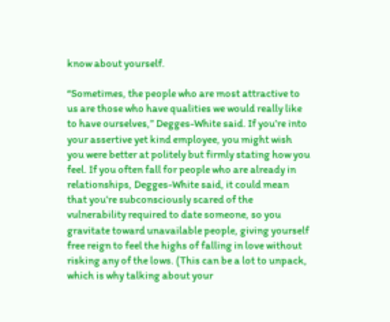know about yourself.

“Sometimes, the people who are most attractive to us are those who have qualities we would really like to have ourselves,” Degges-White said. If you’re into your assertive yet kind employee, you might wish you were better at politely but firmly stating how you feel. If you often fall for people who are already in relationships, Degges-White said, it could mean that you’re subconsciously scared of the vulnerability required to date someone, so you gravitate toward unavailable people, giving yourself free reign to feel the highs of falling in love without risking any of the lows. (This can be a lot to unpack, which is why talking about your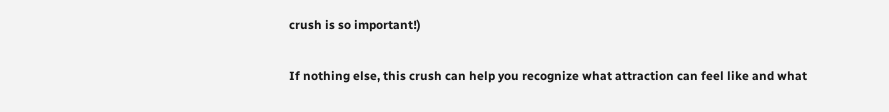crush is so important!)

If nothing else, this crush can help you recognize what attraction can feel like and what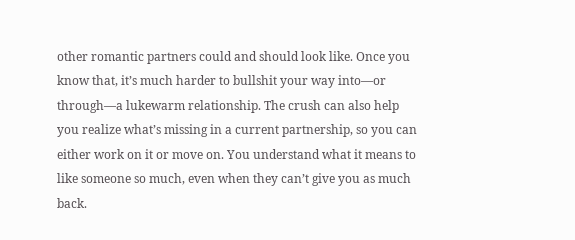other romantic partners could and should look like. Once you know that, it’s much harder to bullshit your way into—or through—a lukewarm relationship. The crush can also help you realize what’s missing in a current partnership, so you can either work on it or move on. You understand what it means to like someone so much, even when they can’t give you as much back.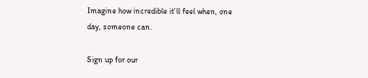Imagine how incredible it’ll feel when, one day, someone can.

Sign up for our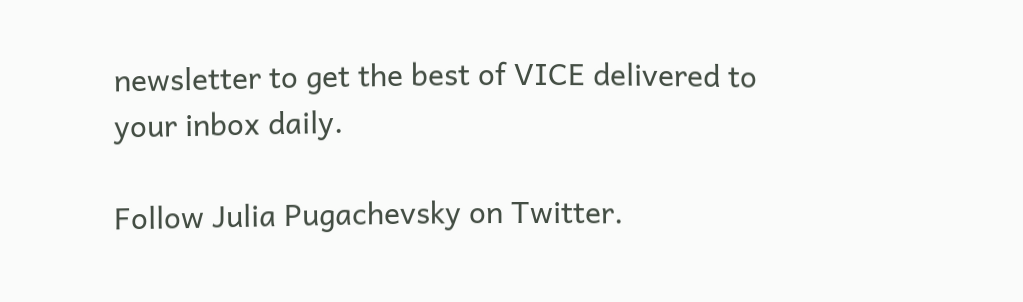newsletter to get the best of VICE delivered to your inbox daily.

Follow Julia Pugachevsky on Twitter.